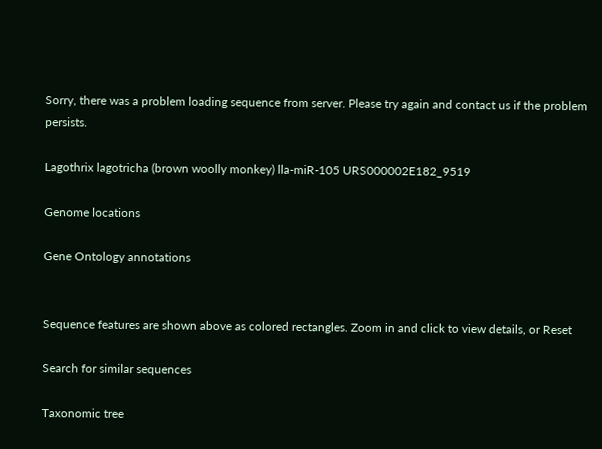Sorry, there was a problem loading sequence from server. Please try again and contact us if the problem persists.

Lagothrix lagotricha (brown woolly monkey) lla-miR-105 URS000002E182_9519

Genome locations

Gene Ontology annotations


Sequence features are shown above as colored rectangles. Zoom in and click to view details, or Reset

Search for similar sequences

Taxonomic tree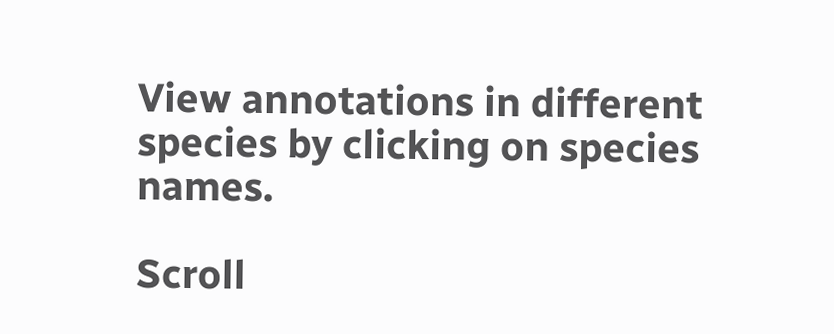View annotations in different species by clicking on species names.

Scroll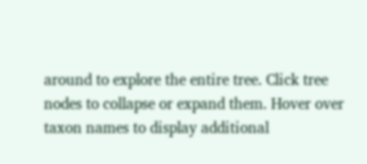around to explore the entire tree. Click tree nodes to collapse or expand them. Hover over taxon names to display additional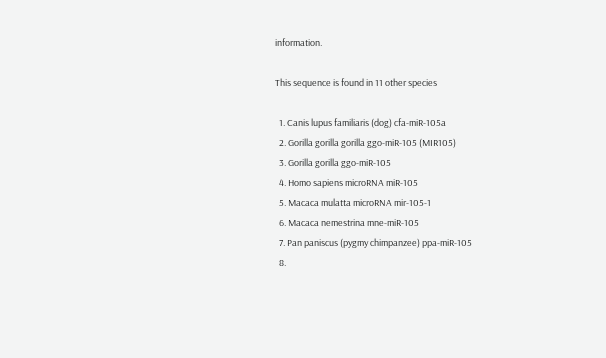information.

This sequence is found in 11 other species

  1. Canis lupus familiaris (dog) cfa-miR-105a
  2. Gorilla gorilla gorilla ggo-miR-105 (MIR105)
  3. Gorilla gorilla ggo-miR-105
  4. Homo sapiens microRNA miR-105
  5. Macaca mulatta microRNA mir-105-1
  6. Macaca nemestrina mne-miR-105
  7. Pan paniscus (pygmy chimpanzee) ppa-miR-105
  8.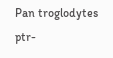Pan troglodytes ptr-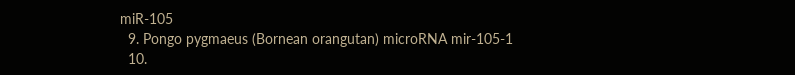miR-105
  9. Pongo pygmaeus (Bornean orangutan) microRNA mir-105-1
  10.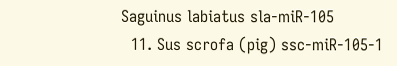Saguinus labiatus sla-miR-105
  11. Sus scrofa (pig) ssc-miR-105-1